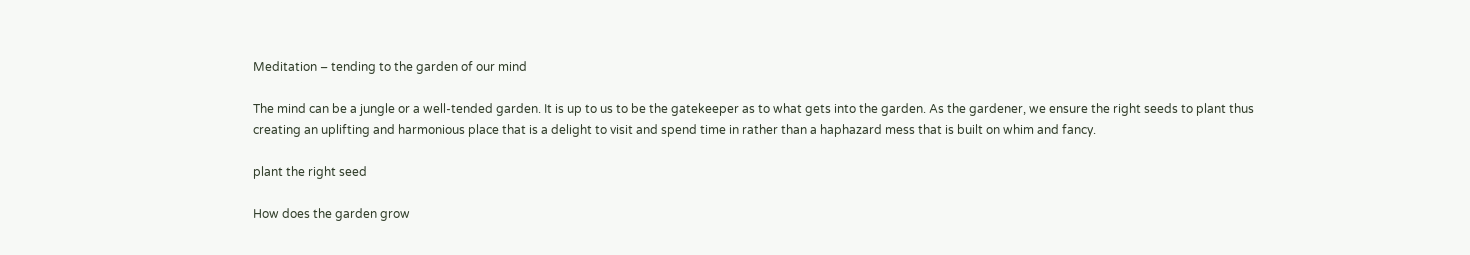Meditation – tending to the garden of our mind

The mind can be a jungle or a well-tended garden. It is up to us to be the gatekeeper as to what gets into the garden. As the gardener, we ensure the right seeds to plant thus creating an uplifting and harmonious place that is a delight to visit and spend time in rather than a haphazard mess that is built on whim and fancy.

plant the right seed

How does the garden grow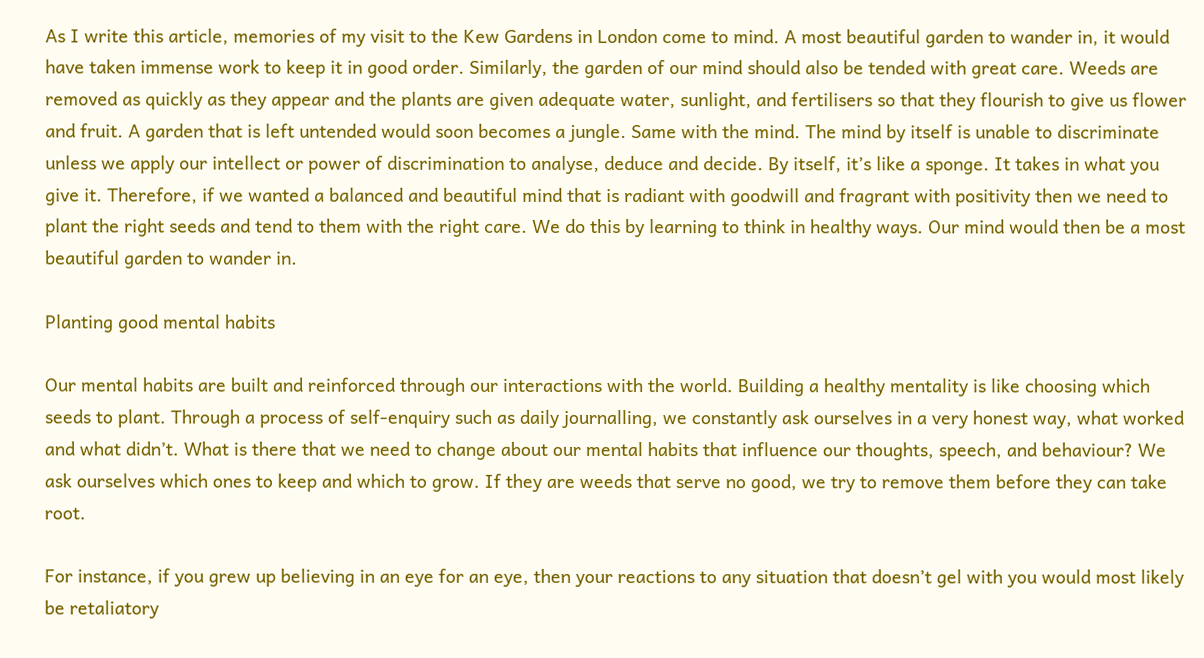As I write this article, memories of my visit to the Kew Gardens in London come to mind. A most beautiful garden to wander in, it would have taken immense work to keep it in good order. Similarly, the garden of our mind should also be tended with great care. Weeds are removed as quickly as they appear and the plants are given adequate water, sunlight, and fertilisers so that they flourish to give us flower and fruit. A garden that is left untended would soon becomes a jungle. Same with the mind. The mind by itself is unable to discriminate unless we apply our intellect or power of discrimination to analyse, deduce and decide. By itself, it’s like a sponge. It takes in what you give it. Therefore, if we wanted a balanced and beautiful mind that is radiant with goodwill and fragrant with positivity then we need to plant the right seeds and tend to them with the right care. We do this by learning to think in healthy ways. Our mind would then be a most beautiful garden to wander in.

Planting good mental habits

Our mental habits are built and reinforced through our interactions with the world. Building a healthy mentality is like choosing which seeds to plant. Through a process of self-enquiry such as daily journalling, we constantly ask ourselves in a very honest way, what worked and what didn’t. What is there that we need to change about our mental habits that influence our thoughts, speech, and behaviour? We ask ourselves which ones to keep and which to grow. If they are weeds that serve no good, we try to remove them before they can take root.

For instance, if you grew up believing in an eye for an eye, then your reactions to any situation that doesn’t gel with you would most likely be retaliatory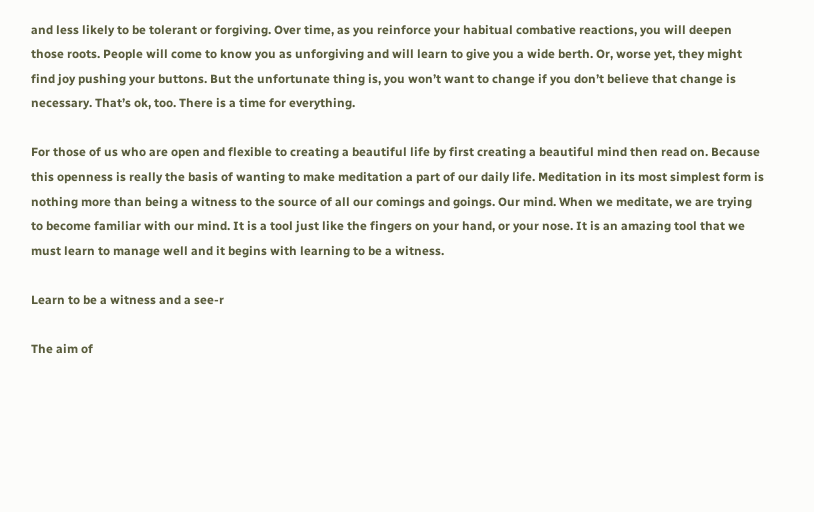and less likely to be tolerant or forgiving. Over time, as you reinforce your habitual combative reactions, you will deepen those roots. People will come to know you as unforgiving and will learn to give you a wide berth. Or, worse yet, they might find joy pushing your buttons. But the unfortunate thing is, you won’t want to change if you don’t believe that change is necessary. That’s ok, too. There is a time for everything.

For those of us who are open and flexible to creating a beautiful life by first creating a beautiful mind then read on. Because this openness is really the basis of wanting to make meditation a part of our daily life. Meditation in its most simplest form is nothing more than being a witness to the source of all our comings and goings. Our mind. When we meditate, we are trying to become familiar with our mind. It is a tool just like the fingers on your hand, or your nose. It is an amazing tool that we must learn to manage well and it begins with learning to be a witness.

Learn to be a witness and a see-r

The aim of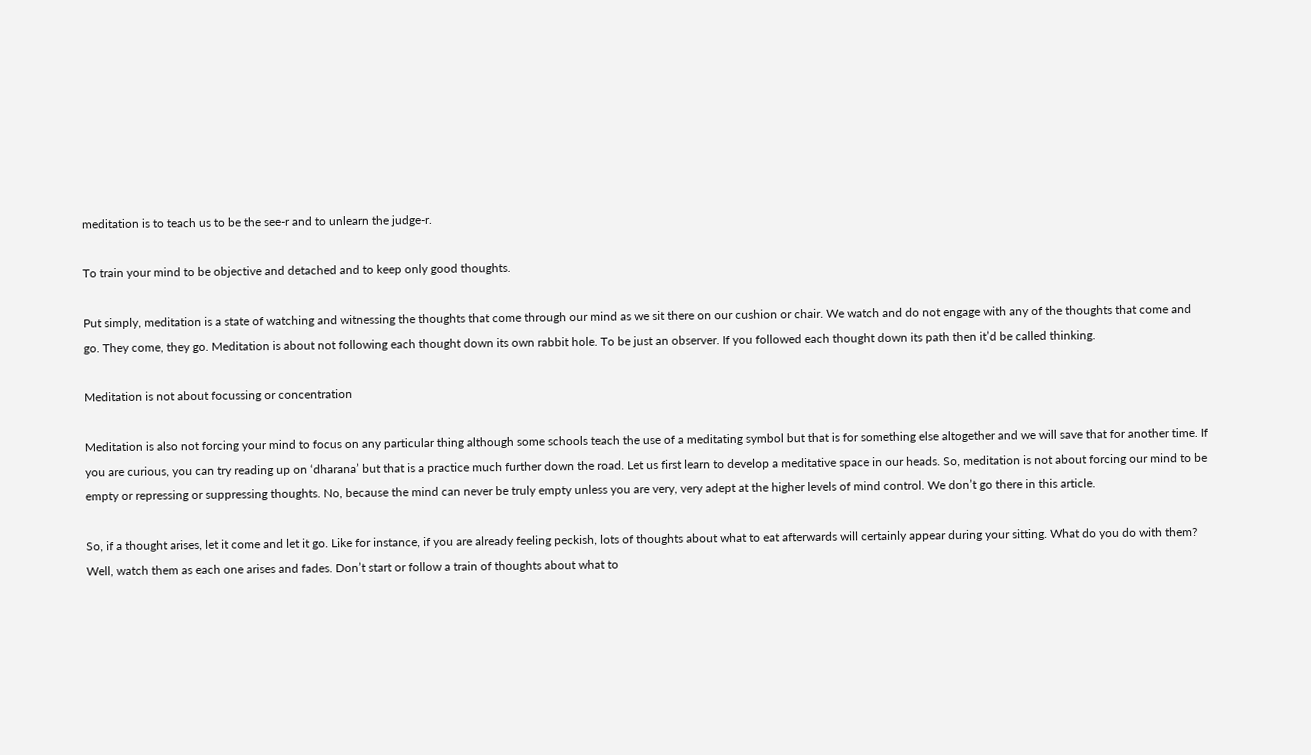meditation is to teach us to be the see-r and to unlearn the judge-r.

To train your mind to be objective and detached and to keep only good thoughts.

Put simply, meditation is a state of watching and witnessing the thoughts that come through our mind as we sit there on our cushion or chair. We watch and do not engage with any of the thoughts that come and go. They come, they go. Meditation is about not following each thought down its own rabbit hole. To be just an observer. If you followed each thought down its path then it’d be called thinking.

Meditation is not about focussing or concentration

Meditation is also not forcing your mind to focus on any particular thing although some schools teach the use of a meditating symbol but that is for something else altogether and we will save that for another time. If you are curious, you can try reading up on ‘dharana’ but that is a practice much further down the road. Let us first learn to develop a meditative space in our heads. So, meditation is not about forcing our mind to be empty or repressing or suppressing thoughts. No, because the mind can never be truly empty unless you are very, very adept at the higher levels of mind control. We don’t go there in this article.

So, if a thought arises, let it come and let it go. Like for instance, if you are already feeling peckish, lots of thoughts about what to eat afterwards will certainly appear during your sitting. What do you do with them? Well, watch them as each one arises and fades. Don’t start or follow a train of thoughts about what to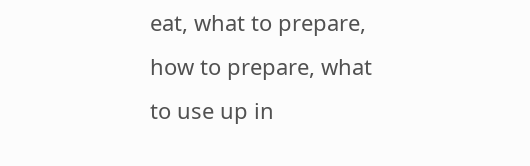eat, what to prepare, how to prepare, what to use up in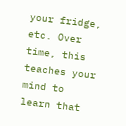your fridge, etc. Over time, this teaches your mind to learn that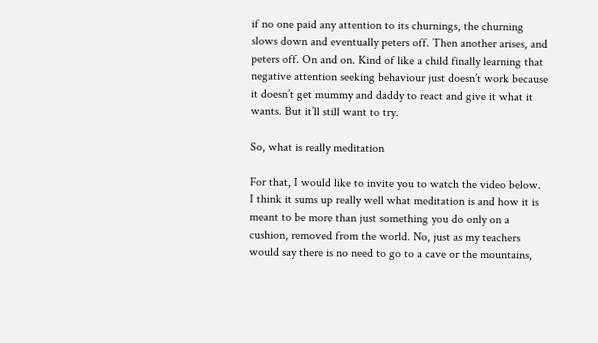if no one paid any attention to its churnings, the churning slows down and eventually peters off. Then another arises, and peters off. On and on. Kind of like a child finally learning that negative attention seeking behaviour just doesn’t work because it doesn’t get mummy and daddy to react and give it what it wants. But it’ll still want to try.

So, what is really meditation

For that, I would like to invite you to watch the video below. I think it sums up really well what meditation is and how it is meant to be more than just something you do only on a cushion, removed from the world. No, just as my teachers would say there is no need to go to a cave or the mountains,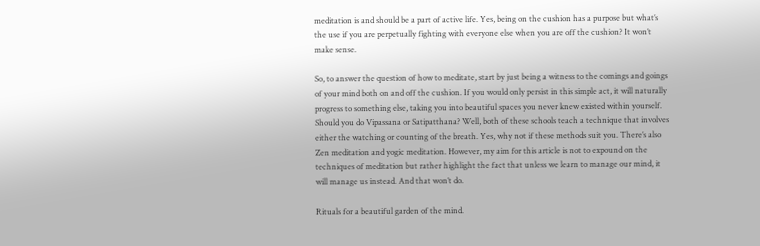meditation is and should be a part of active life. Yes, being on the cushion has a purpose but what’s the use if you are perpetually fighting with everyone else when you are off the cushion? It won’t make sense.

So, to answer the question of how to meditate, start by just being a witness to the comings and goings of your mind both on and off the cushion. If you would only persist in this simple act, it will naturally progress to something else, taking you into beautiful spaces you never knew existed within yourself. Should you do Vipassana or Satipatthana? Well, both of these schools teach a technique that involves either the watching or counting of the breath. Yes, why not if these methods suit you. There’s also Zen meditation and yogic meditation. However, my aim for this article is not to expound on the techniques of meditation but rather highlight the fact that unless we learn to manage our mind, it will manage us instead. And that won’t do.

Rituals for a beautiful garden of the mind.